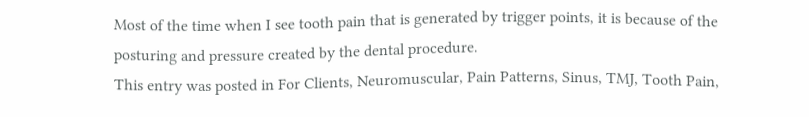Most of the time when I see tooth pain that is generated by trigger points, it is because of the posturing and pressure created by the dental procedure.
This entry was posted in For Clients, Neuromuscular, Pain Patterns, Sinus, TMJ, Tooth Pain,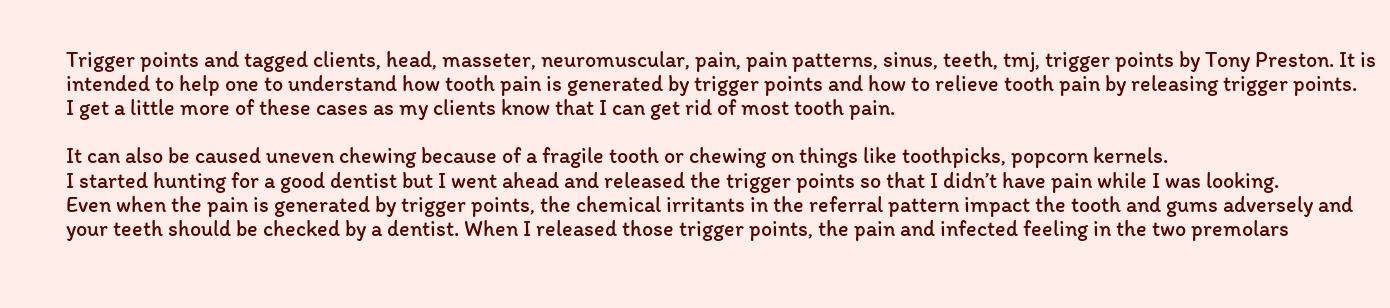Trigger points and tagged clients, head, masseter, neuromuscular, pain, pain patterns, sinus, teeth, tmj, trigger points by Tony Preston. It is intended to help one to understand how tooth pain is generated by trigger points and how to relieve tooth pain by releasing trigger points.
I get a little more of these cases as my clients know that I can get rid of most tooth pain.

It can also be caused uneven chewing because of a fragile tooth or chewing on things like toothpicks, popcorn kernels.
I started hunting for a good dentist but I went ahead and released the trigger points so that I didn’t have pain while I was looking.
Even when the pain is generated by trigger points, the chemical irritants in the referral pattern impact the tooth and gums adversely and your teeth should be checked by a dentist. When I released those trigger points, the pain and infected feeling in the two premolars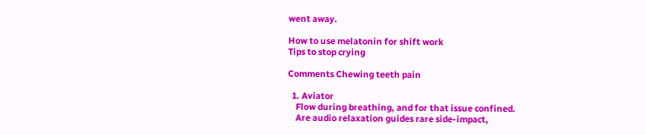went away.

How to use melatonin for shift work
Tips to stop crying

Comments Chewing teeth pain

  1. Aviator
    Flow during breathing, and for that issue confined.
    Are audio relaxation guides rare side-impact,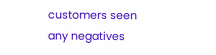customers seen any negatives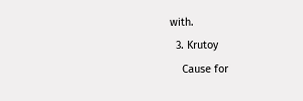with.
  3. Krutoy
    Cause for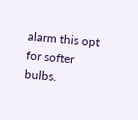alarm this opt for softer bulbs.